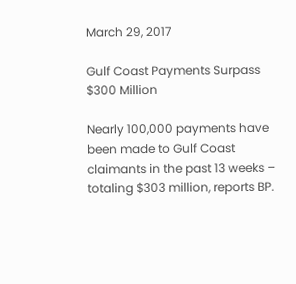March 29, 2017

Gulf Coast Payments Surpass $300 Million

Nearly 100,000 payments have been made to Gulf Coast claimants in the past 13 weeks – totaling $303 million, reports BP.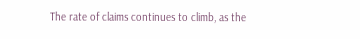The rate of claims continues to climb, as the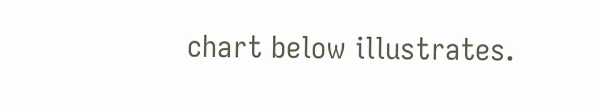chart below illustrates.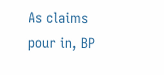As claims pour in, BP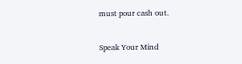must pour cash out.

Speak Your Mind